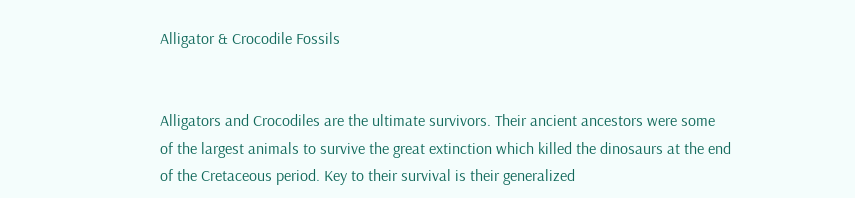Alligator & Crocodile Fossils


Alligators and Crocodiles are the ultimate survivors. Their ancient ancestors were some of the largest animals to survive the great extinction which killed the dinosaurs at the end of the Cretaceous period. Key to their survival is their generalized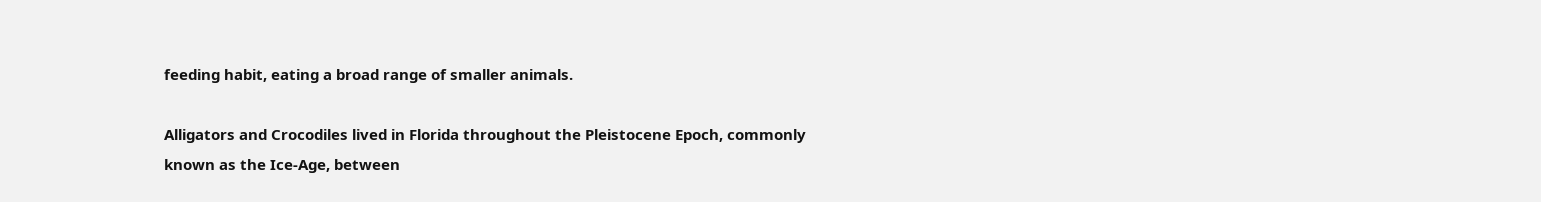feeding habit, eating a broad range of smaller animals.

Alligators and Crocodiles lived in Florida throughout the Pleistocene Epoch, commonly known as the Ice-Age, between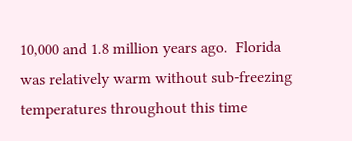10,000 and 1.8 million years ago.  Florida was relatively warm without sub-freezing temperatures throughout this time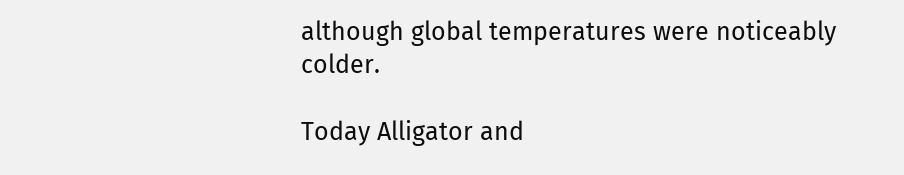although global temperatures were noticeably colder.

Today Alligator and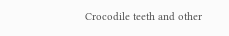Crocodile teeth and other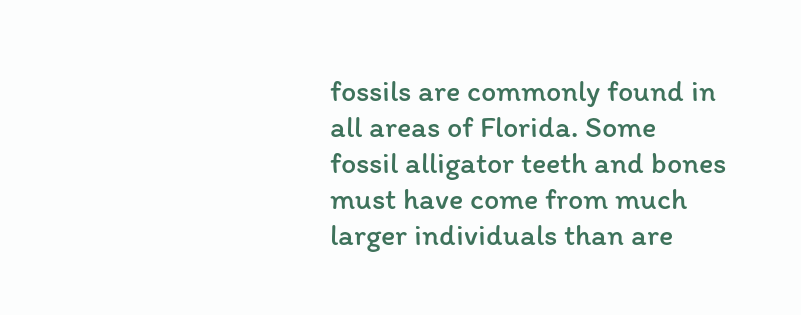fossils are commonly found in all areas of Florida. Some fossil alligator teeth and bones must have come from much larger individuals than are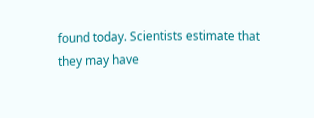found today. Scientists estimate that they may have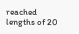reached lengths of 20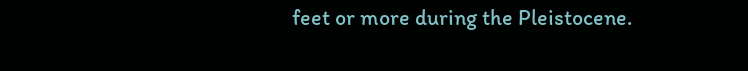feet or more during the Pleistocene.